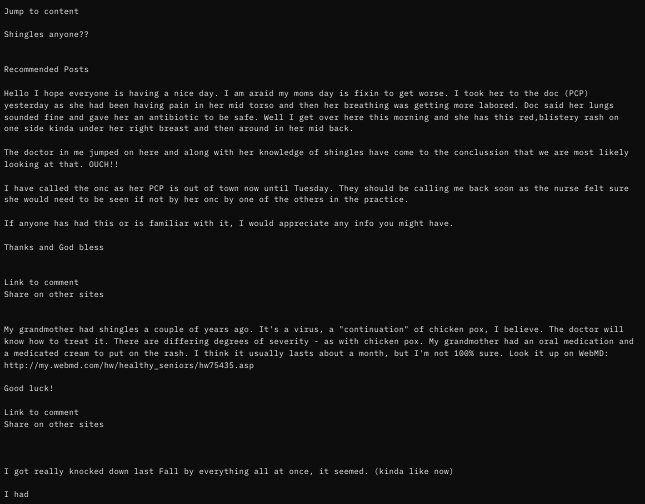Jump to content

Shingles anyone??


Recommended Posts

Hello I hope everyone is having a nice day. I am araid my moms day is fixin to get worse. I took her to the doc (PCP) yesterday as she had been having pain in her mid torso and then her breathing was getting more labored. Doc said her lungs sounded fine and gave her an antibiotic to be safe. Well I get over here this morning and she has this red,blistery rash on one side kinda under her right breast and then around in her mid back.

The doctor in me jumped on here and along with her knowledge of shingles have come to the conclussion that we are most likely looking at that. OUCH!!

I have called the onc as her PCP is out of town now until Tuesday. They should be calling me back soon as the nurse felt sure she would need to be seen if not by her onc by one of the others in the practice.

If anyone has had this or is familiar with it, I would appreciate any info you might have.

Thanks and God bless


Link to comment
Share on other sites


My grandmother had shingles a couple of years ago. It's a virus, a "continuation" of chicken pox, I believe. The doctor will know how to treat it. There are differing degrees of severity - as with chicken pox. My grandmother had an oral medication and a medicated cream to put on the rash. I think it usually lasts about a month, but I'm not 100% sure. Look it up on WebMD: http://my.webmd.com/hw/healthy_seniors/hw75435.asp

Good luck!

Link to comment
Share on other sites



I got really knocked down last Fall by everything all at once, it seemed. (kinda like now)

I had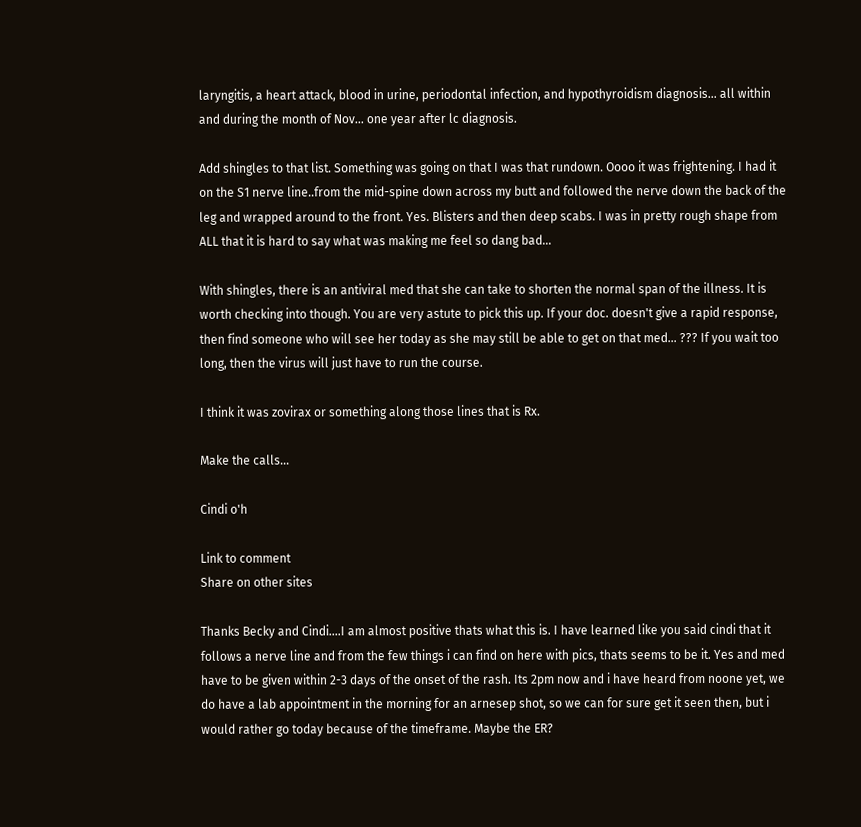laryngitis, a heart attack, blood in urine, periodontal infection, and hypothyroidism diagnosis... all within and during the month of Nov... one year after lc diagnosis.

Add shingles to that list. Something was going on that I was that rundown. Oooo it was frightening. I had it on the S1 nerve line..from the mid-spine down across my butt and followed the nerve down the back of the leg and wrapped around to the front. Yes. Blisters and then deep scabs. I was in pretty rough shape from ALL that it is hard to say what was making me feel so dang bad...

With shingles, there is an antiviral med that she can take to shorten the normal span of the illness. It is worth checking into though. You are very astute to pick this up. If your doc. doesn't give a rapid response, then find someone who will see her today as she may still be able to get on that med... ??? If you wait too long, then the virus will just have to run the course.

I think it was zovirax or something along those lines that is Rx.

Make the calls...

Cindi o'h

Link to comment
Share on other sites

Thanks Becky and Cindi....I am almost positive thats what this is. I have learned like you said cindi that it follows a nerve line and from the few things i can find on here with pics, thats seems to be it. Yes and med have to be given within 2-3 days of the onset of the rash. Its 2pm now and i have heard from noone yet, we do have a lab appointment in the morning for an arnesep shot, so we can for sure get it seen then, but i would rather go today because of the timeframe. Maybe the ER?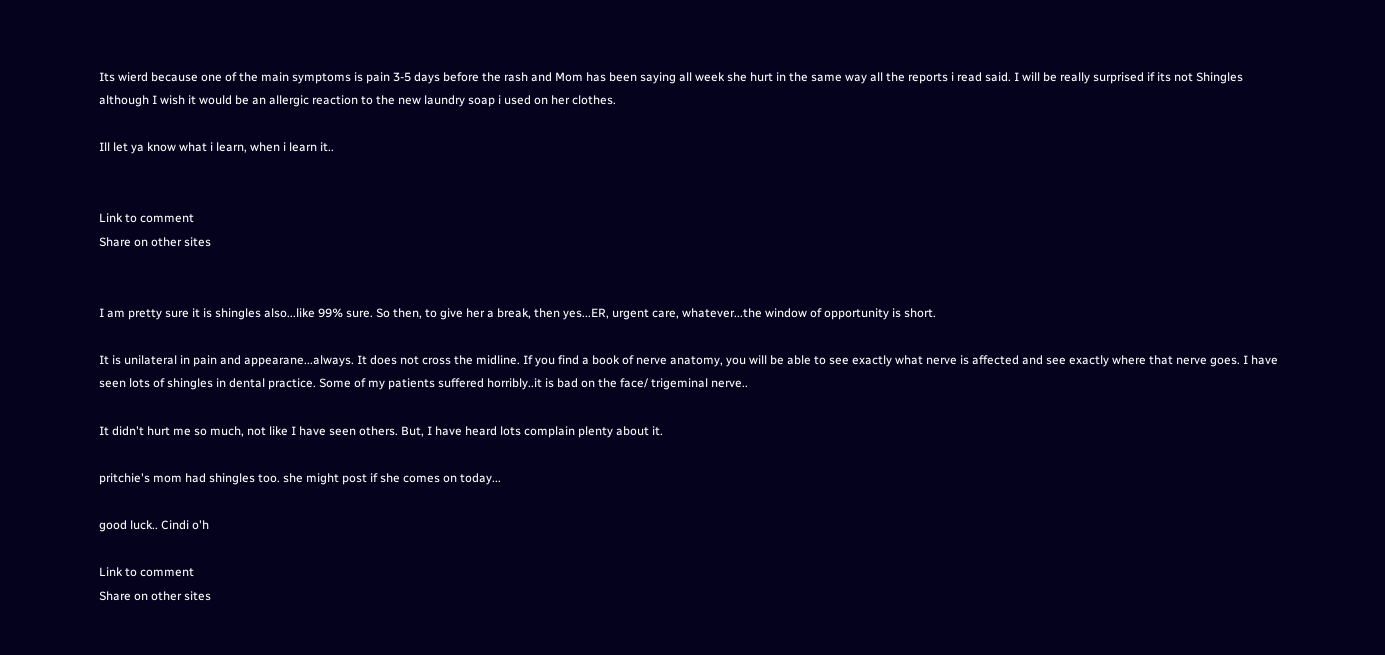Its wierd because one of the main symptoms is pain 3-5 days before the rash and Mom has been saying all week she hurt in the same way all the reports i read said. I will be really surprised if its not Shingles although I wish it would be an allergic reaction to the new laundry soap i used on her clothes.

Ill let ya know what i learn, when i learn it..


Link to comment
Share on other sites


I am pretty sure it is shingles also...like 99% sure. So then, to give her a break, then yes...ER, urgent care, whatever...the window of opportunity is short.

It is unilateral in pain and appearane...always. It does not cross the midline. If you find a book of nerve anatomy, you will be able to see exactly what nerve is affected and see exactly where that nerve goes. I have seen lots of shingles in dental practice. Some of my patients suffered horribly..it is bad on the face/ trigeminal nerve..

It didn't hurt me so much, not like I have seen others. But, I have heard lots complain plenty about it.

pritchie's mom had shingles too. she might post if she comes on today...

good luck.. Cindi o'h

Link to comment
Share on other sites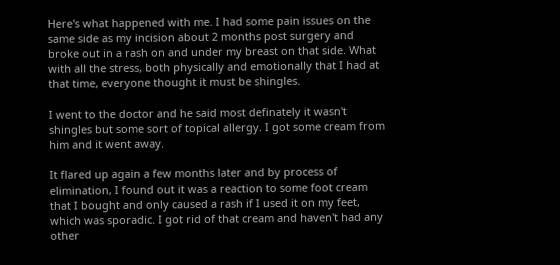Here's what happened with me. I had some pain issues on the same side as my incision about 2 months post surgery and broke out in a rash on and under my breast on that side. What with all the stress, both physically and emotionally that I had at that time, everyone thought it must be shingles.

I went to the doctor and he said most definately it wasn't shingles but some sort of topical allergy. I got some cream from him and it went away.

It flared up again a few months later and by process of elimination, I found out it was a reaction to some foot cream that I bought and only caused a rash if I used it on my feet, which was sporadic. I got rid of that cream and haven't had any other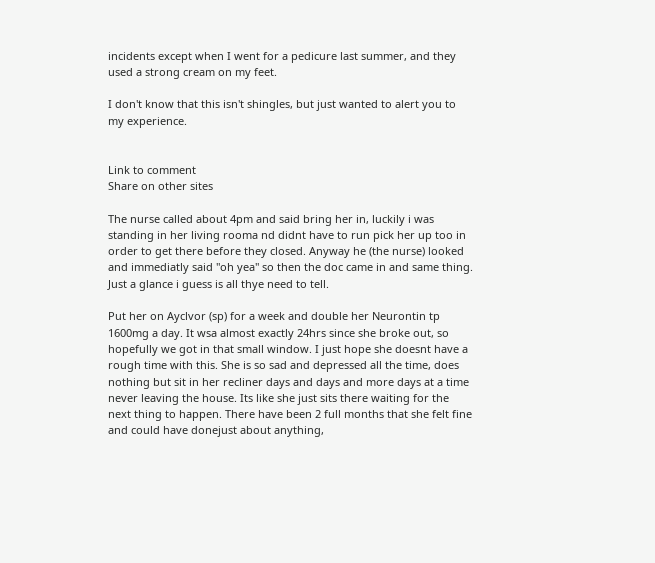incidents except when I went for a pedicure last summer, and they used a strong cream on my feet.

I don't know that this isn't shingles, but just wanted to alert you to my experience.


Link to comment
Share on other sites

The nurse called about 4pm and said bring her in, luckily i was standing in her living rooma nd didnt have to run pick her up too in order to get there before they closed. Anyway he (the nurse) looked and immediatly said "oh yea" so then the doc came in and same thing. Just a glance i guess is all thye need to tell.

Put her on Ayclvor (sp) for a week and double her Neurontin tp 1600mg a day. It wsa almost exactly 24hrs since she broke out, so hopefully we got in that small window. I just hope she doesnt have a rough time with this. She is so sad and depressed all the time, does nothing but sit in her recliner days and days and more days at a time never leaving the house. Its like she just sits there waiting for the next thing to happen. There have been 2 full months that she felt fine and could have donejust about anything,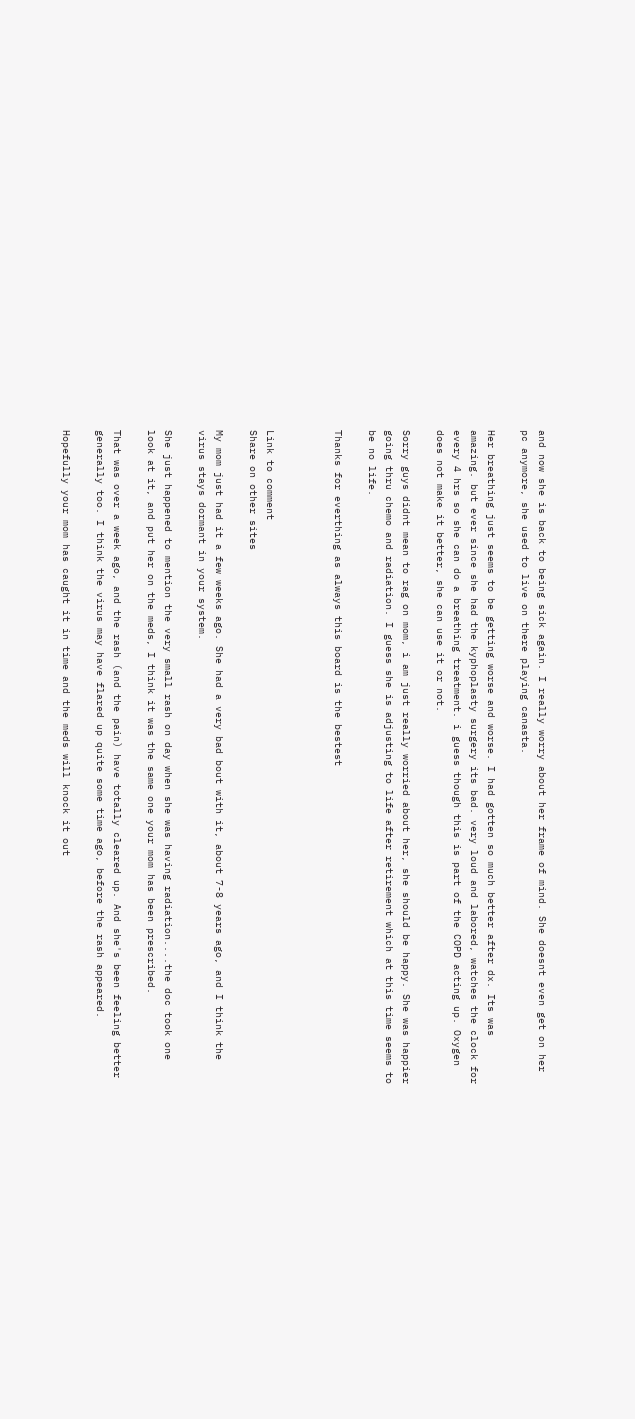and now she is back to being sick again. I really worry about her frame of mind. She doesnt even get on her pc anymore, she used to live on there playing canasta.

Her breathing just seems to be getting worse and worse. I had gotten so much better after dx. Its was amazing. but ever since she had the kyphoplasty surgery its bad. very loud and labored, watches the clock for every 4 hrs so she can do a breathing treatment. i guess though this is part of the COPD acting up. Oxygen does not make it better, she can use it or not.

Sorry guys didnt mean to rag on mom, i am just really worried about her, she should be happy. She was happier going thru chemo and radiation. I guess she is adjusting to life after retirement which at this time seems to be no life.

Thanks for everthing as always this board is the bestest



Link to comment
Share on other sites

My mom just had it a few weeks ago. She had a very bad bout with it, about 7-8 years ago, and I think the virus stays dormant in your system.

She just happened to mention the very small rash on day when she was having radiation....the doc took one look at it, and put her on the meds, I think it was the same one your mom has been prescribed.

That was over a week ago, and the rash (and the pain) have totally cleared up. And she's been feeling better generally too. I think the virus may have flared up quite some time ago, before the rash appeared.

Hopefully your mom has caught it in time and the meds will knock it out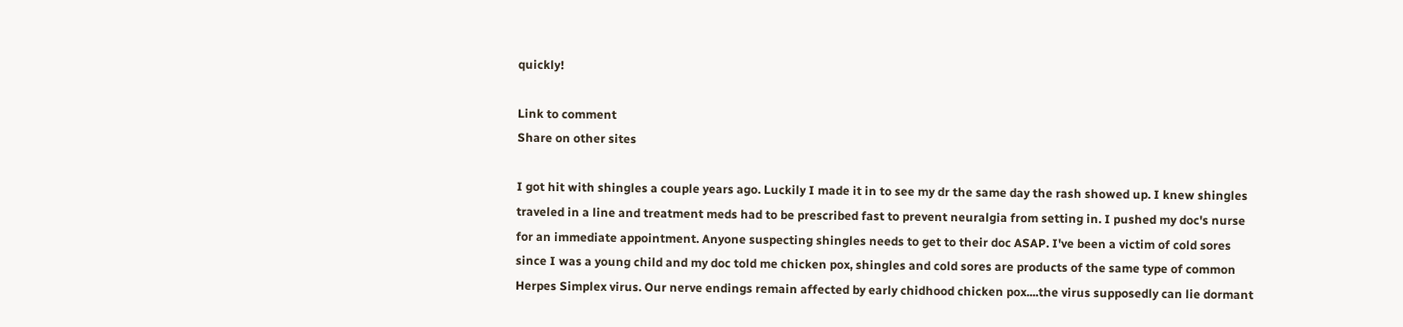quickly!

Link to comment
Share on other sites

I got hit with shingles a couple years ago. Luckily I made it in to see my dr the same day the rash showed up. I knew shingles traveled in a line and treatment meds had to be prescribed fast to prevent neuralgia from setting in. I pushed my doc's nurse for an immediate appointment. Anyone suspecting shingles needs to get to their doc ASAP. I've been a victim of cold sores since I was a young child and my doc told me chicken pox, shingles and cold sores are products of the same type of common Herpes Simplex virus. Our nerve endings remain affected by early chidhood chicken pox....the virus supposedly can lie dormant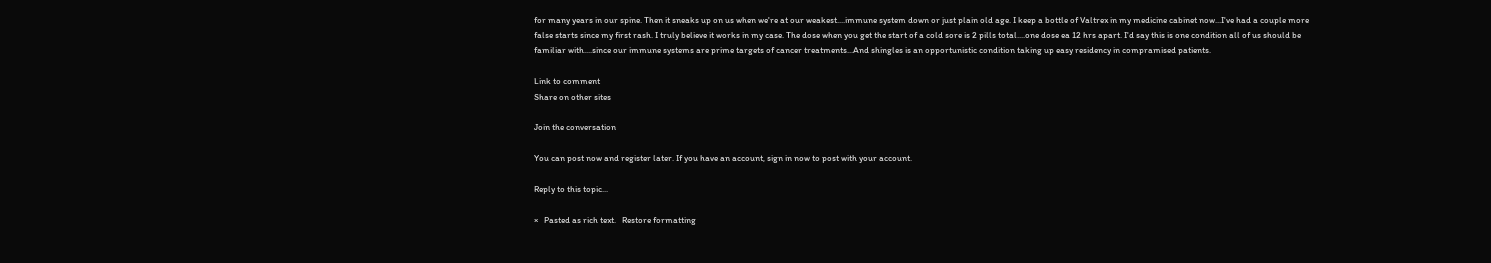for many years in our spine. Then it sneaks up on us when we're at our weakest....immune system down or just plain old age. I keep a bottle of Valtrex in my medicine cabinet now...I've had a couple more false starts since my first rash. I truly believe it works in my case. The dose when you get the start of a cold sore is 2 pills total....one dose ea 12 hrs apart. I'd say this is one condition all of us should be familiar with....since our immune systems are prime targets of cancer treatments...And shingles is an opportunistic condition taking up easy residency in compramised patients.

Link to comment
Share on other sites

Join the conversation

You can post now and register later. If you have an account, sign in now to post with your account.

Reply to this topic...

×   Pasted as rich text.   Restore formatting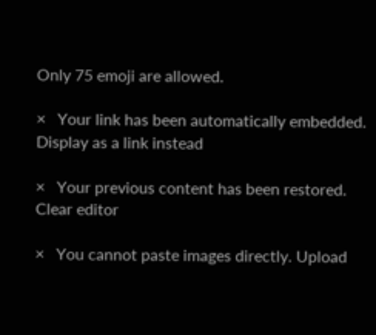Only 75 emoji are allowed.

×   Your link has been automatically embedded.   Display as a link instead

×   Your previous content has been restored.   Clear editor

×   You cannot paste images directly. Upload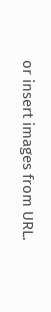or insert images from URL.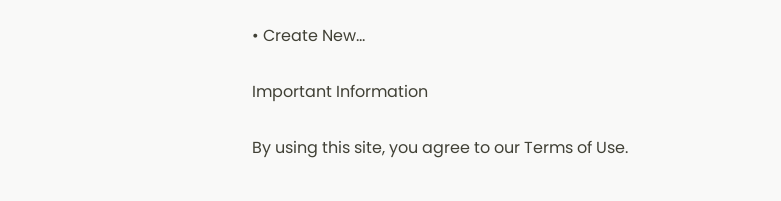• Create New...

Important Information

By using this site, you agree to our Terms of Use.